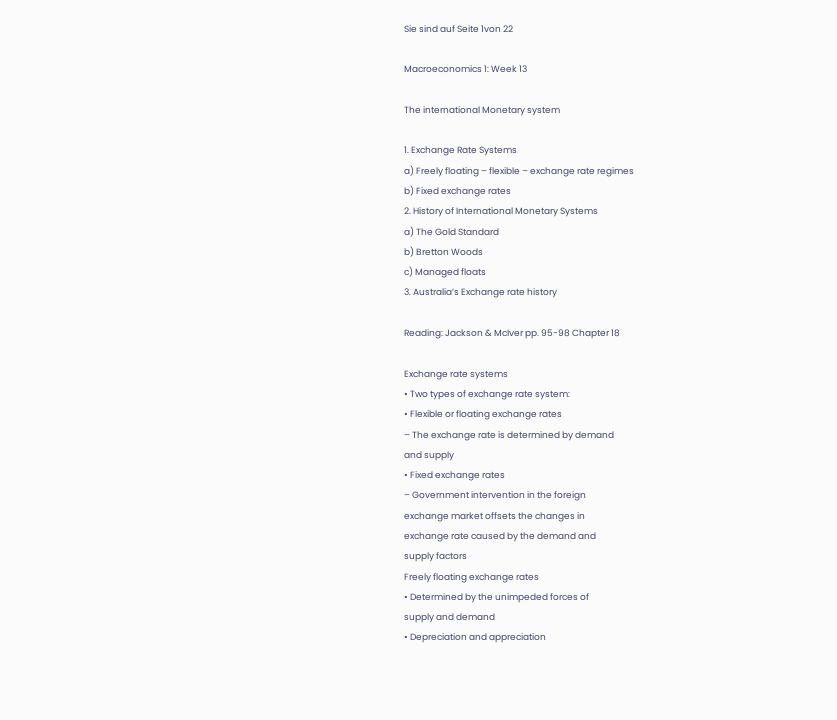Sie sind auf Seite 1von 22

Macroeconomics 1: Week 13

The international Monetary system

1. Exchange Rate Systems
a) Freely floating – flexible – exchange rate regimes
b) Fixed exchange rates
2. History of International Monetary Systems
a) The Gold Standard
b) Bretton Woods
c) Managed floats
3. Australia’s Exchange rate history

Reading: Jackson & McIver pp. 95-98 Chapter 18

Exchange rate systems
• Two types of exchange rate system:
• Flexible or floating exchange rates
– The exchange rate is determined by demand
and supply
• Fixed exchange rates
– Government intervention in the foreign
exchange market offsets the changes in
exchange rate caused by the demand and
supply factors
Freely floating exchange rates
• Determined by the unimpeded forces of
supply and demand
• Depreciation and appreciation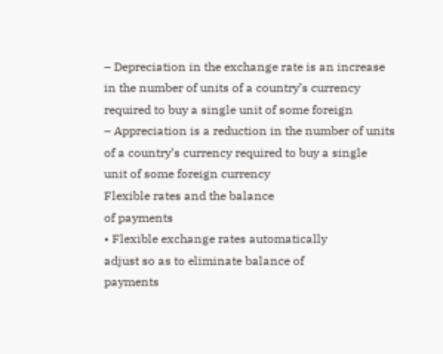– Depreciation in the exchange rate is an increase
in the number of units of a country’s currency
required to buy a single unit of some foreign
– Appreciation is a reduction in the number of units
of a country’s currency required to buy a single
unit of some foreign currency
Flexible rates and the balance
of payments
• Flexible exchange rates automatically
adjust so as to eliminate balance of
payments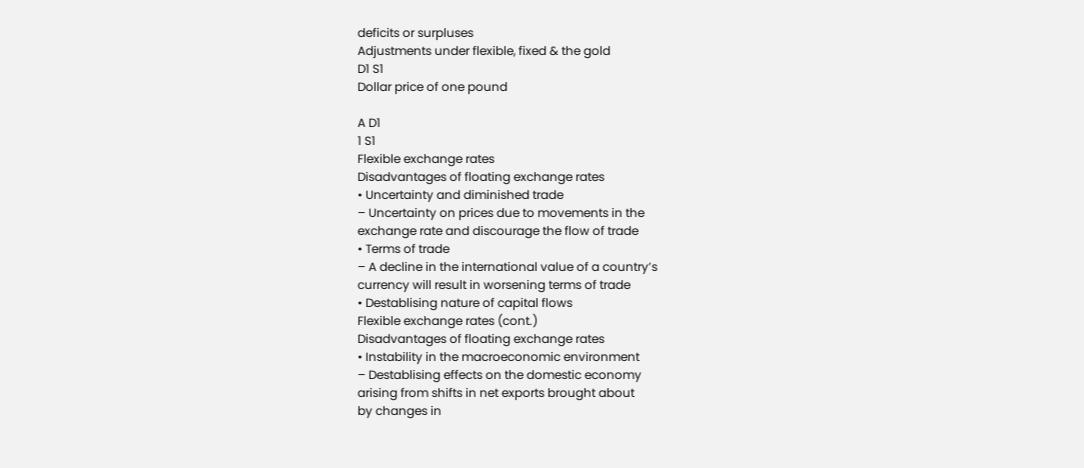deficits or surpluses
Adjustments under flexible, fixed & the gold
D1 S1
Dollar price of one pound

A D1
1 S1
Flexible exchange rates
Disadvantages of floating exchange rates
• Uncertainty and diminished trade
– Uncertainty on prices due to movements in the
exchange rate and discourage the flow of trade
• Terms of trade
– A decline in the international value of a country’s
currency will result in worsening terms of trade
• Destablising nature of capital flows
Flexible exchange rates (cont.)
Disadvantages of floating exchange rates
• Instability in the macroeconomic environment
– Destablising effects on the domestic economy
arising from shifts in net exports brought about
by changes in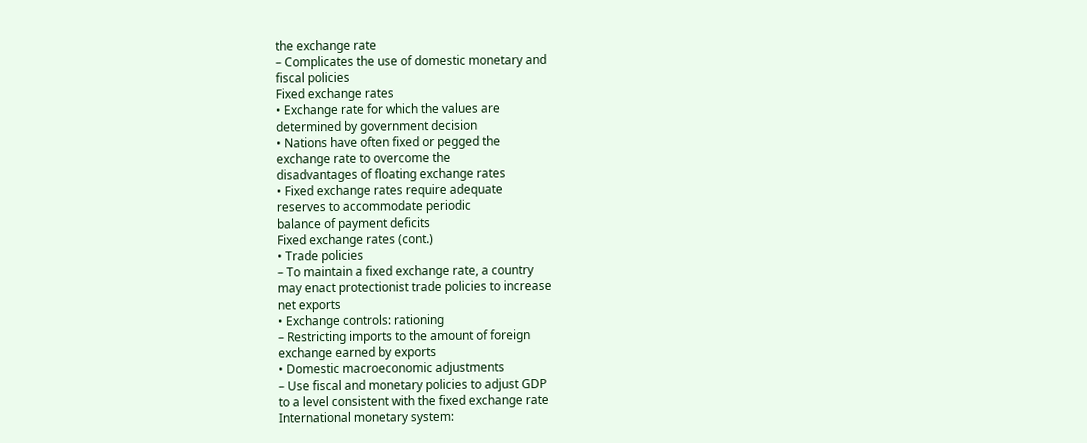the exchange rate
– Complicates the use of domestic monetary and
fiscal policies
Fixed exchange rates
• Exchange rate for which the values are
determined by government decision
• Nations have often fixed or pegged the
exchange rate to overcome the
disadvantages of floating exchange rates
• Fixed exchange rates require adequate
reserves to accommodate periodic
balance of payment deficits
Fixed exchange rates (cont.)
• Trade policies
– To maintain a fixed exchange rate, a country
may enact protectionist trade policies to increase
net exports
• Exchange controls: rationing
– Restricting imports to the amount of foreign
exchange earned by exports
• Domestic macroeconomic adjustments
– Use fiscal and monetary policies to adjust GDP
to a level consistent with the fixed exchange rate
International monetary system: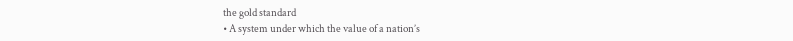the gold standard
• A system under which the value of a nation’s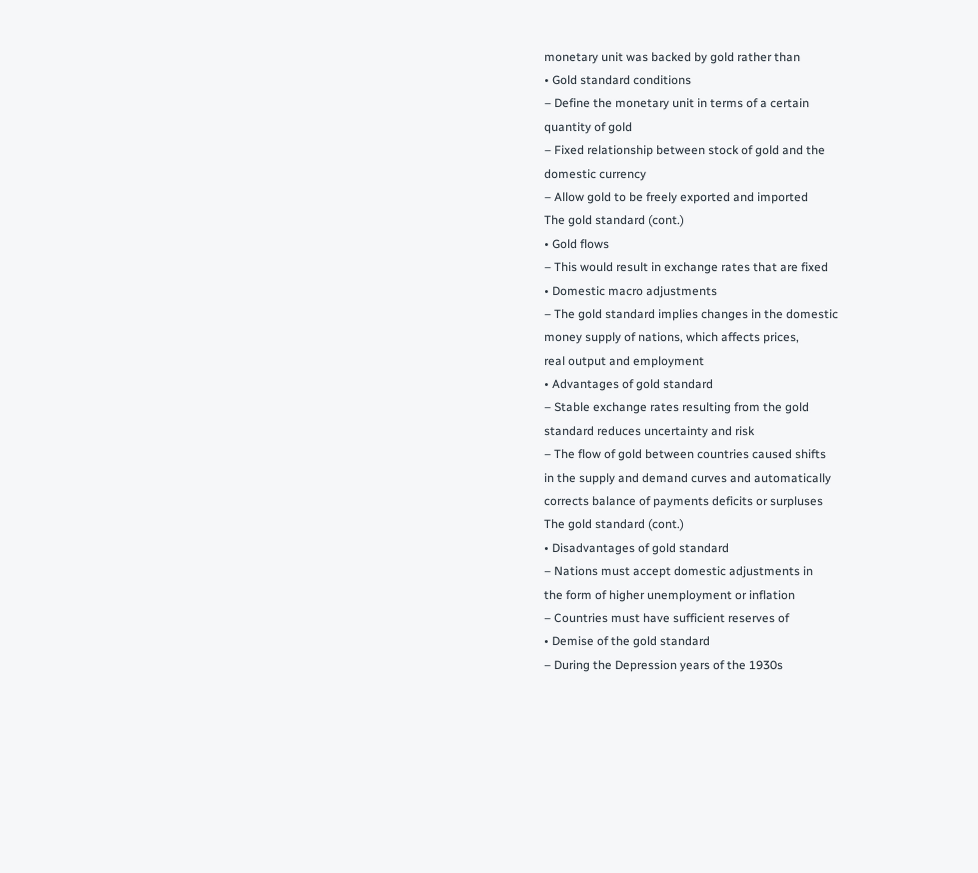monetary unit was backed by gold rather than
• Gold standard conditions
– Define the monetary unit in terms of a certain
quantity of gold
– Fixed relationship between stock of gold and the
domestic currency
– Allow gold to be freely exported and imported
The gold standard (cont.)
• Gold flows
– This would result in exchange rates that are fixed
• Domestic macro adjustments
– The gold standard implies changes in the domestic
money supply of nations, which affects prices,
real output and employment
• Advantages of gold standard
– Stable exchange rates resulting from the gold
standard reduces uncertainty and risk
– The flow of gold between countries caused shifts
in the supply and demand curves and automatically
corrects balance of payments deficits or surpluses
The gold standard (cont.)
• Disadvantages of gold standard
– Nations must accept domestic adjustments in
the form of higher unemployment or inflation
– Countries must have sufficient reserves of
• Demise of the gold standard
– During the Depression years of the 1930s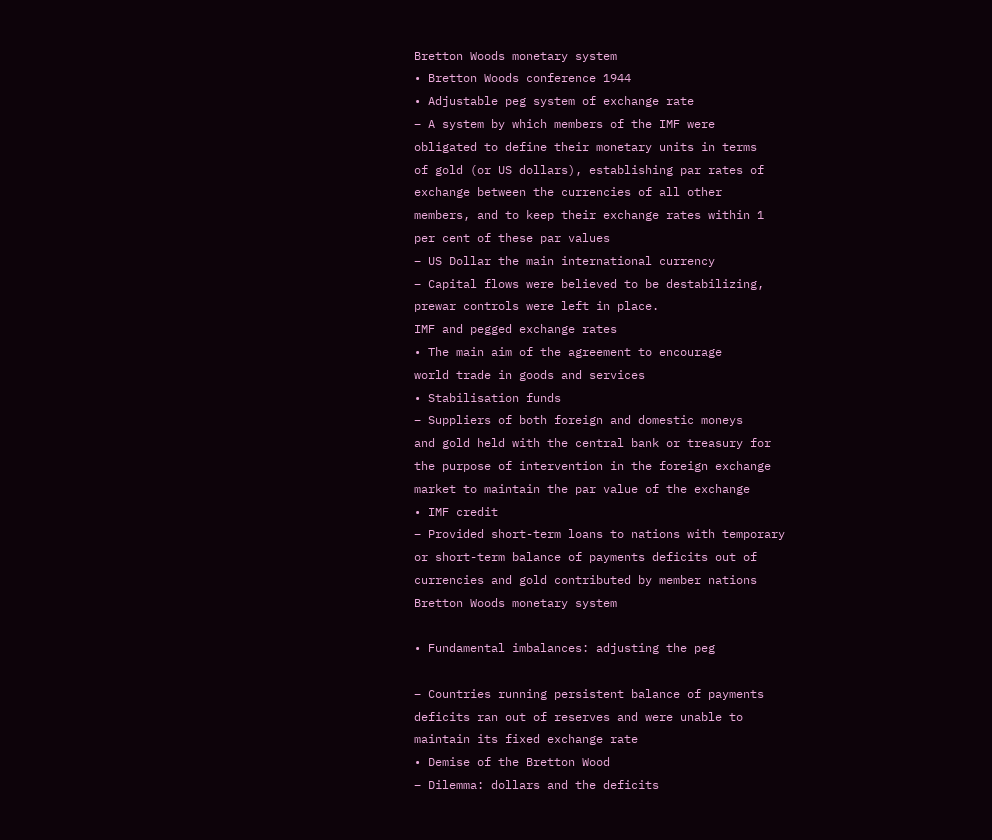Bretton Woods monetary system
• Bretton Woods conference 1944
• Adjustable peg system of exchange rate
– A system by which members of the IMF were
obligated to define their monetary units in terms
of gold (or US dollars), establishing par rates of
exchange between the currencies of all other
members, and to keep their exchange rates within 1
per cent of these par values
– US Dollar the main international currency
– Capital flows were believed to be destabilizing,
prewar controls were left in place.
IMF and pegged exchange rates
• The main aim of the agreement to encourage
world trade in goods and services
• Stabilisation funds
– Suppliers of both foreign and domestic moneys
and gold held with the central bank or treasury for
the purpose of intervention in the foreign exchange
market to maintain the par value of the exchange
• IMF credit
– Provided short-term loans to nations with temporary
or short-term balance of payments deficits out of
currencies and gold contributed by member nations
Bretton Woods monetary system

• Fundamental imbalances: adjusting the peg

– Countries running persistent balance of payments
deficits ran out of reserves and were unable to
maintain its fixed exchange rate
• Demise of the Bretton Wood
– Dilemma: dollars and the deficits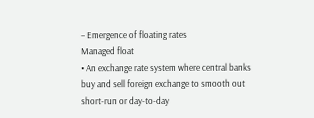– Emergence of floating rates
Managed float
• An exchange rate system where central banks
buy and sell foreign exchange to smooth out
short-run or day-to-day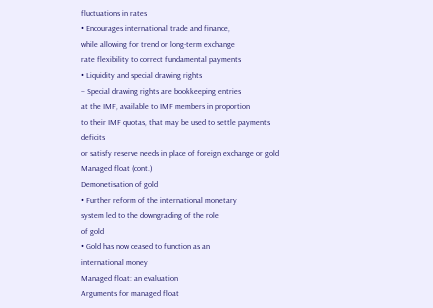fluctuations in rates
• Encourages international trade and finance,
while allowing for trend or long-term exchange
rate flexibility to correct fundamental payments
• Liquidity and special drawing rights
– Special drawing rights are bookkeeping entries
at the IMF, available to IMF members in proportion
to their IMF quotas, that may be used to settle payments deficits
or satisfy reserve needs in place of foreign exchange or gold
Managed float (cont.)
Demonetisation of gold
• Further reform of the international monetary
system led to the downgrading of the role
of gold
• Gold has now ceased to function as an
international money
Managed float: an evaluation
Arguments for managed float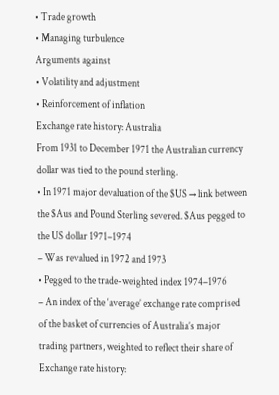• Trade growth
• Managing turbulence
Arguments against
• Volatility and adjustment
• Reinforcement of inflation
Exchange rate history: Australia
From 1931 to December 1971 the Australian currency
dollar was tied to the pound sterling.
• In 1971 major devaluation of the $US → link between
the $Aus and Pound Sterling severed. $Aus pegged to
the US dollar 1971–1974
– Was revalued in 1972 and 1973
• Pegged to the trade-weighted index 1974–1976
– An index of the ‘average’ exchange rate comprised
of the basket of currencies of Australia’s major
trading partners, weighted to reflect their share of
Exchange rate history: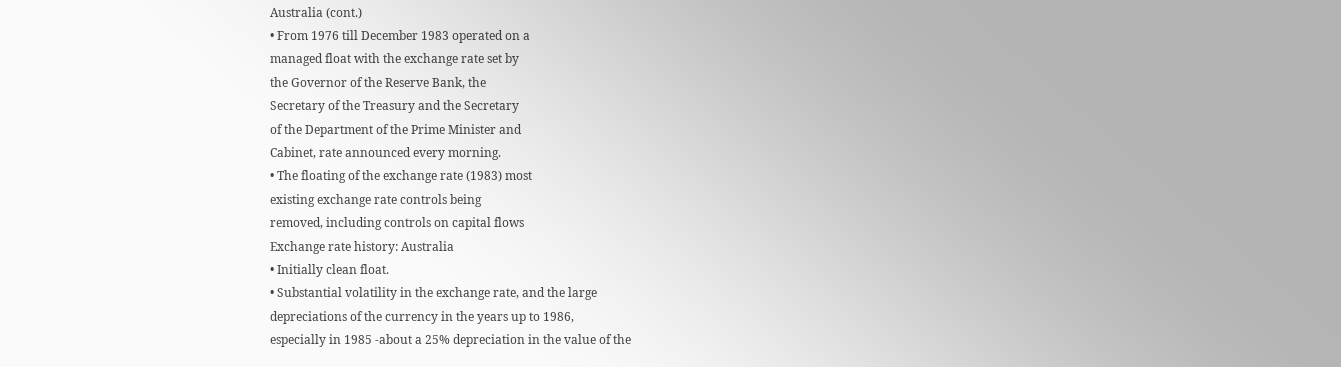Australia (cont.)
• From 1976 till December 1983 operated on a
managed float with the exchange rate set by
the Governor of the Reserve Bank, the
Secretary of the Treasury and the Secretary
of the Department of the Prime Minister and
Cabinet, rate announced every morning.
• The floating of the exchange rate (1983) most
existing exchange rate controls being
removed, including controls on capital flows
Exchange rate history: Australia
• Initially clean float.
• Substantial volatility in the exchange rate, and the large
depreciations of the currency in the years up to 1986,
especially in 1985 -about a 25% depreciation in the value of the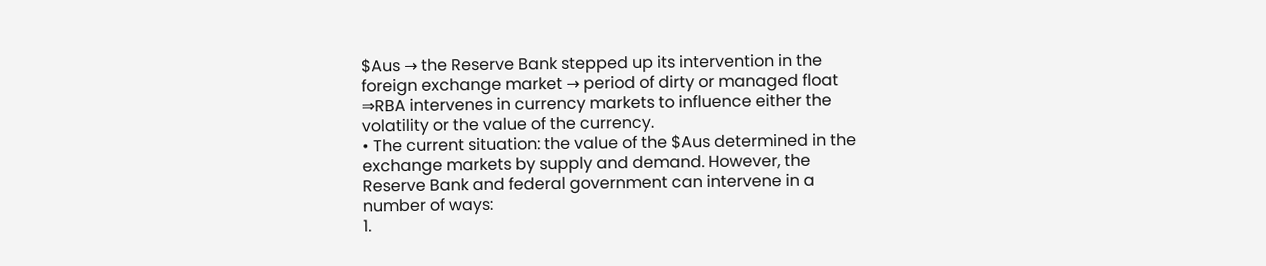$Aus → the Reserve Bank stepped up its intervention in the
foreign exchange market → period of dirty or managed float
⇒RBA intervenes in currency markets to influence either the
volatility or the value of the currency.
• The current situation: the value of the $Aus determined in the
exchange markets by supply and demand. However, the
Reserve Bank and federal government can intervene in a
number of ways:
1.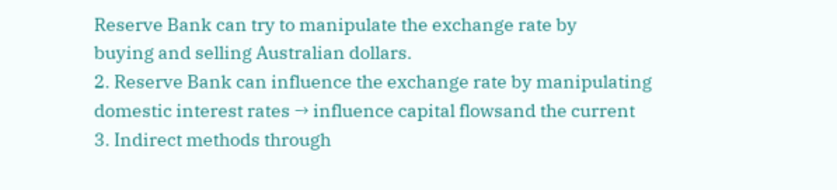Reserve Bank can try to manipulate the exchange rate by
buying and selling Australian dollars.
2. Reserve Bank can influence the exchange rate by manipulating
domestic interest rates → influence capital flowsand the current
3. Indirect methods through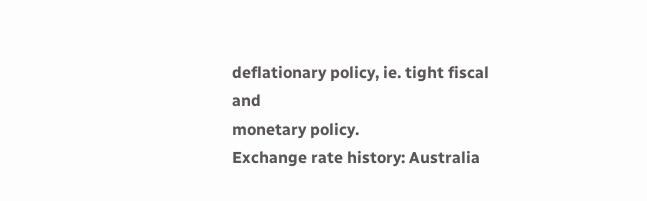deflationary policy, ie. tight fiscal and
monetary policy.
Exchange rate history: Australia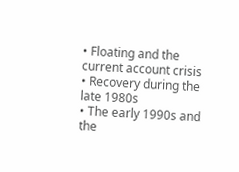• Floating and the current account crisis
• Recovery during the late 1980s
• The early 1990s and the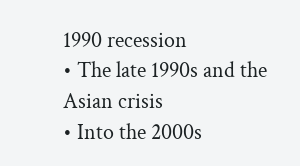1990 recession
• The late 1990s and the Asian crisis
• Into the 2000s